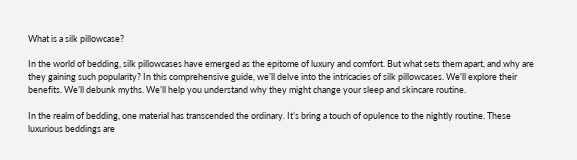What is a silk pillowcase?

In the world of bedding, silk pillowcases have emerged as the epitome of luxury and comfort. But what sets them apart, and why are they gaining such popularity? In this comprehensive guide, we’ll delve into the intricacies of silk pillowcases. We’ll explore their benefits. We’ll debunk myths. We’ll help you understand why they might change your sleep and skincare routine.

In the realm of bedding, one material has transcended the ordinary. It’s bring a touch of opulence to the nightly routine. These luxurious beddings are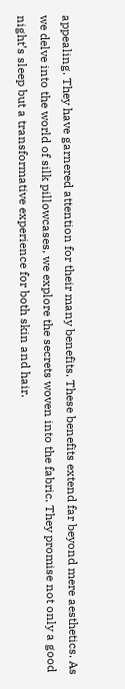appealing. They have garnered attention for their many benefits. These benefits extend far beyond mere aesthetics. As we delve into the world of silk pillowcases, we explore the secrets woven into the fabric. They promise not only a good night’s sleep but a transformative experience for both skin and hair.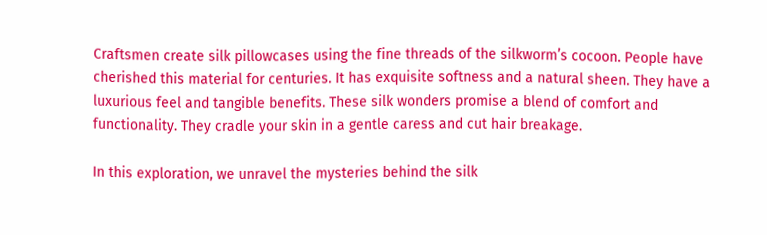Craftsmen create silk pillowcases using the fine threads of the silkworm’s cocoon. People have cherished this material for centuries. It has exquisite softness and a natural sheen. They have a luxurious feel and tangible benefits. These silk wonders promise a blend of comfort and functionality. They cradle your skin in a gentle caress and cut hair breakage.

In this exploration, we unravel the mysteries behind the silk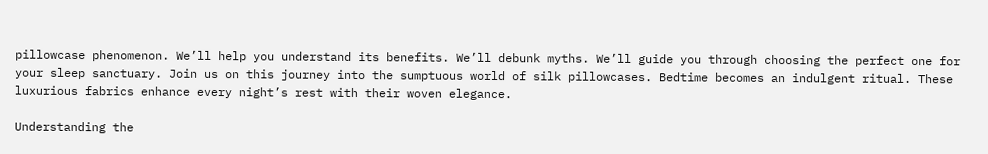pillowcase phenomenon. We’ll help you understand its benefits. We’ll debunk myths. We’ll guide you through choosing the perfect one for your sleep sanctuary. Join us on this journey into the sumptuous world of silk pillowcases. Bedtime becomes an indulgent ritual. These luxurious fabrics enhance every night’s rest with their woven elegance.

Understanding the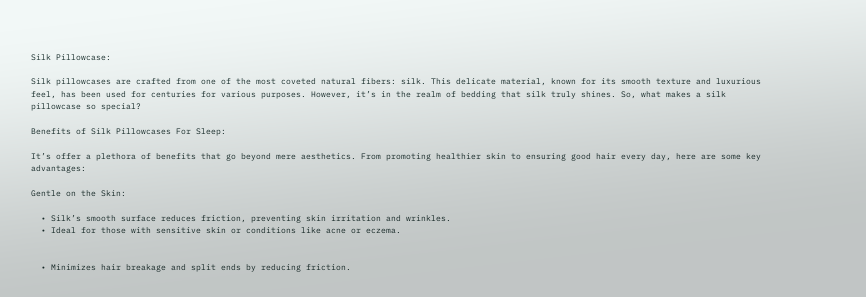Silk Pillowcase:

Silk pillowcases are crafted from one of the most coveted natural fibers: silk. This delicate material, known for its smooth texture and luxurious feel, has been used for centuries for various purposes. However, it’s in the realm of bedding that silk truly shines. So, what makes a silk pillowcase so special?

Benefits of Silk Pillowcases For Sleep:

It’s offer a plethora of benefits that go beyond mere aesthetics. From promoting healthier skin to ensuring good hair every day, here are some key advantages:

Gentle on the Skin:

  • Silk’s smooth surface reduces friction, preventing skin irritation and wrinkles.
  • Ideal for those with sensitive skin or conditions like acne or eczema.


  • Minimizes hair breakage and split ends by reducing friction.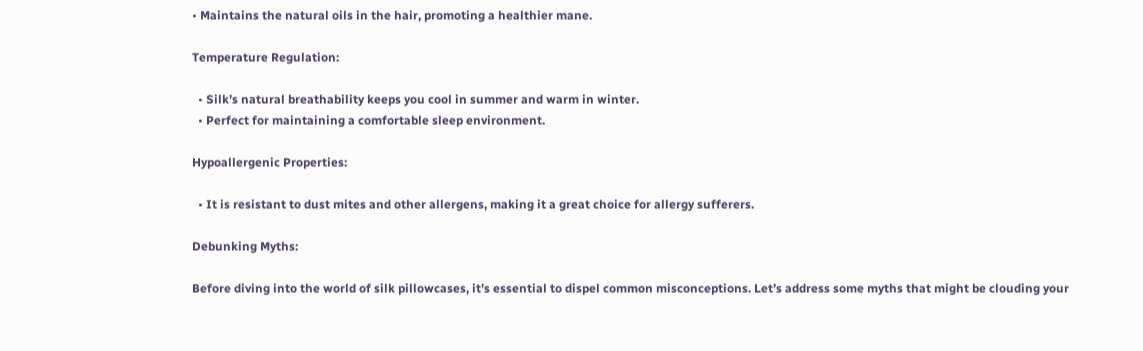• Maintains the natural oils in the hair, promoting a healthier mane.

Temperature Regulation:

  • Silk’s natural breathability keeps you cool in summer and warm in winter.
  • Perfect for maintaining a comfortable sleep environment.

Hypoallergenic Properties:

  • It is resistant to dust mites and other allergens, making it a great choice for allergy sufferers.

Debunking Myths:

Before diving into the world of silk pillowcases, it’s essential to dispel common misconceptions. Let’s address some myths that might be clouding your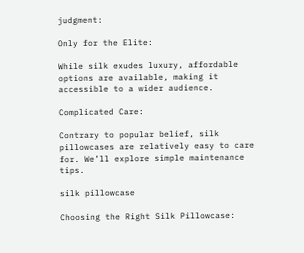judgment:

Only for the Elite:

While silk exudes luxury, affordable options are available, making it accessible to a wider audience.

Complicated Care:

Contrary to popular belief, silk pillowcases are relatively easy to care for. We’ll explore simple maintenance tips.

silk pillowcase

Choosing the Right Silk Pillowcase: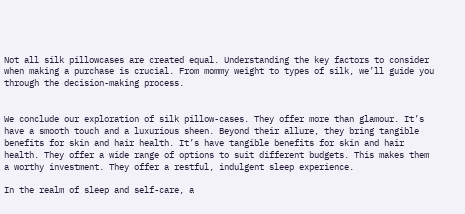Not all silk pillowcases are created equal. Understanding the key factors to consider when making a purchase is crucial. From mommy weight to types of silk, we’ll guide you through the decision-making process.


We conclude our exploration of silk pillow-cases. They offer more than glamour. It’s have a smooth touch and a luxurious sheen. Beyond their allure, they bring tangible benefits for skin and hair health. It’s have tangible benefits for skin and hair health. They offer a wide range of options to suit different budgets. This makes them a worthy investment. They offer a restful, indulgent sleep experience.

In the realm of sleep and self-care, a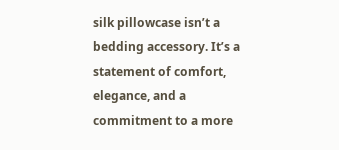silk pillowcase isn’t a bedding accessory. It’s a statement of comfort, elegance, and a commitment to a more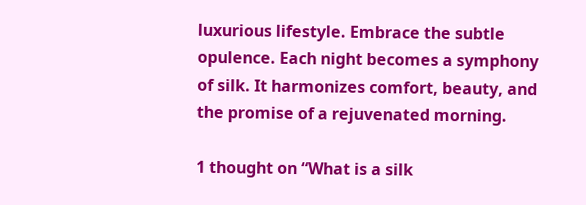luxurious lifestyle. Embrace the subtle opulence. Each night becomes a symphony of silk. It harmonizes comfort, beauty, and the promise of a rejuvenated morning.

1 thought on “What is a silk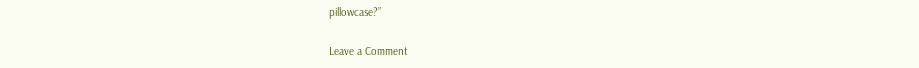pillowcase?”

Leave a Comment